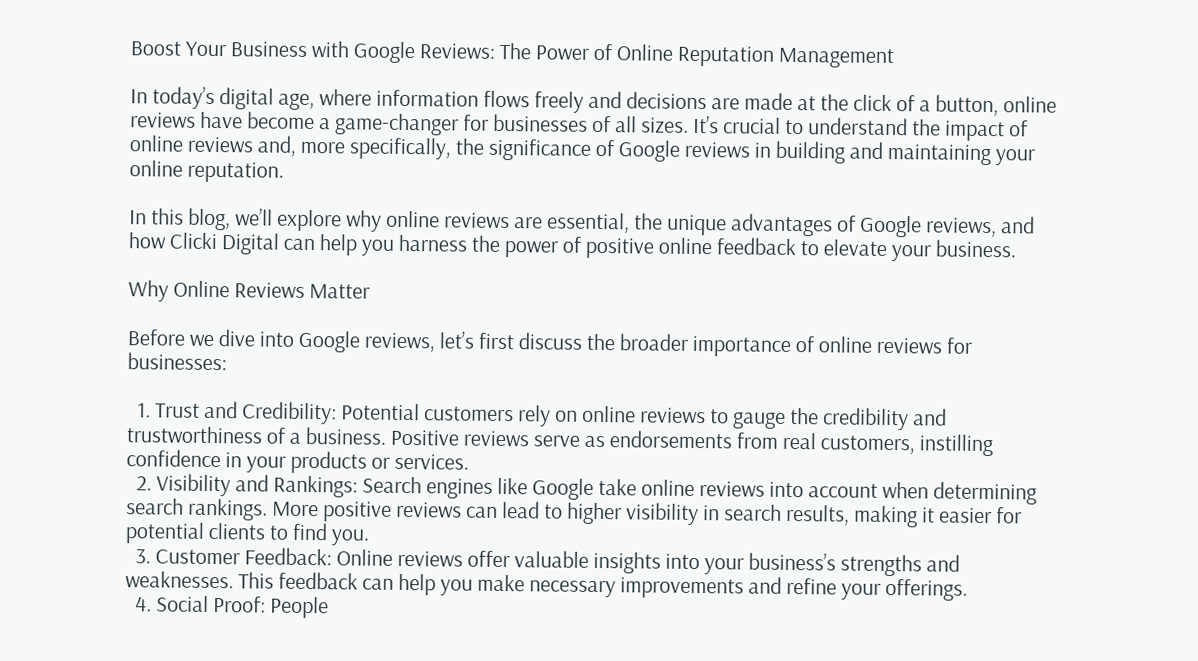Boost Your Business with Google Reviews: The Power of Online Reputation Management

In today’s digital age, where information flows freely and decisions are made at the click of a button, online reviews have become a game-changer for businesses of all sizes. It’s crucial to understand the impact of online reviews and, more specifically, the significance of Google reviews in building and maintaining your online reputation.

In this blog, we’ll explore why online reviews are essential, the unique advantages of Google reviews, and how Clicki Digital can help you harness the power of positive online feedback to elevate your business.

Why Online Reviews Matter

Before we dive into Google reviews, let’s first discuss the broader importance of online reviews for businesses:

  1. Trust and Credibility: Potential customers rely on online reviews to gauge the credibility and trustworthiness of a business. Positive reviews serve as endorsements from real customers, instilling confidence in your products or services.
  2. Visibility and Rankings: Search engines like Google take online reviews into account when determining search rankings. More positive reviews can lead to higher visibility in search results, making it easier for potential clients to find you.
  3. Customer Feedback: Online reviews offer valuable insights into your business’s strengths and weaknesses. This feedback can help you make necessary improvements and refine your offerings.
  4. Social Proof: People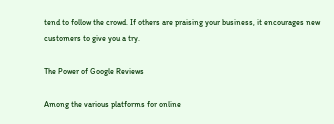tend to follow the crowd. If others are praising your business, it encourages new customers to give you a try.

The Power of Google Reviews

Among the various platforms for online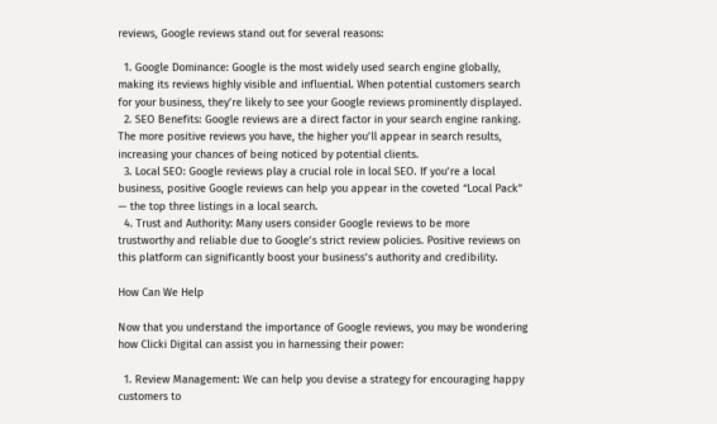reviews, Google reviews stand out for several reasons:

  1. Google Dominance: Google is the most widely used search engine globally, making its reviews highly visible and influential. When potential customers search for your business, they’re likely to see your Google reviews prominently displayed.
  2. SEO Benefits: Google reviews are a direct factor in your search engine ranking. The more positive reviews you have, the higher you’ll appear in search results, increasing your chances of being noticed by potential clients.
  3. Local SEO: Google reviews play a crucial role in local SEO. If you’re a local business, positive Google reviews can help you appear in the coveted “Local Pack” — the top three listings in a local search.
  4. Trust and Authority: Many users consider Google reviews to be more trustworthy and reliable due to Google’s strict review policies. Positive reviews on this platform can significantly boost your business’s authority and credibility.

How Can We Help

Now that you understand the importance of Google reviews, you may be wondering how Clicki Digital can assist you in harnessing their power:

  1. Review Management: We can help you devise a strategy for encouraging happy customers to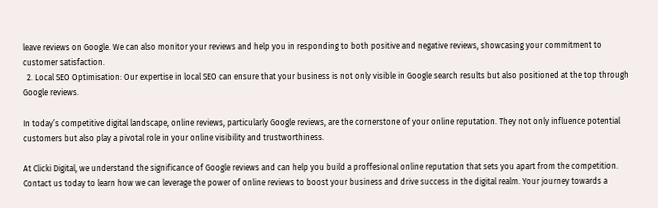leave reviews on Google. We can also monitor your reviews and help you in responding to both positive and negative reviews, showcasing your commitment to customer satisfaction.
  2. Local SEO Optimisation: Our expertise in local SEO can ensure that your business is not only visible in Google search results but also positioned at the top through Google reviews.

In today’s competitive digital landscape, online reviews, particularly Google reviews, are the cornerstone of your online reputation. They not only influence potential customers but also play a pivotal role in your online visibility and trustworthiness.

At Clicki Digital, we understand the significance of Google reviews and can help you build a proffesional online reputation that sets you apart from the competition. Contact us today to learn how we can leverage the power of online reviews to boost your business and drive success in the digital realm. Your journey towards a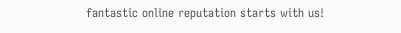fantastic online reputation starts with us!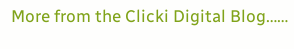More from the Clicki Digital Blog……